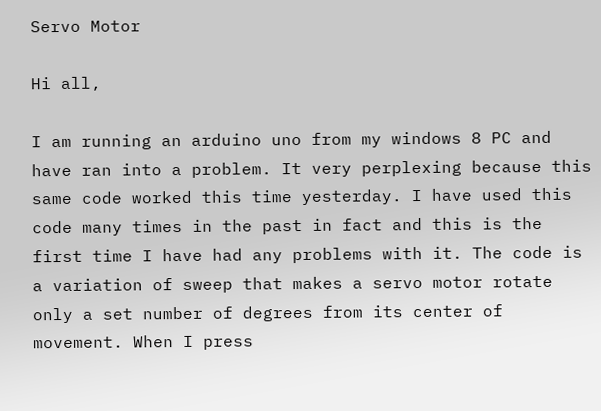Servo Motor

Hi all,

I am running an arduino uno from my windows 8 PC and have ran into a problem. It very perplexing because this same code worked this time yesterday. I have used this code many times in the past in fact and this is the first time I have had any problems with it. The code is a variation of sweep that makes a servo motor rotate only a set number of degrees from its center of movement. When I press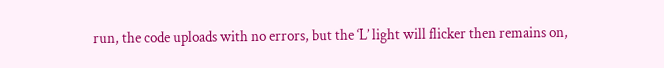run, the code uploads with no errors, but the ‘L’ light will flicker then remains on,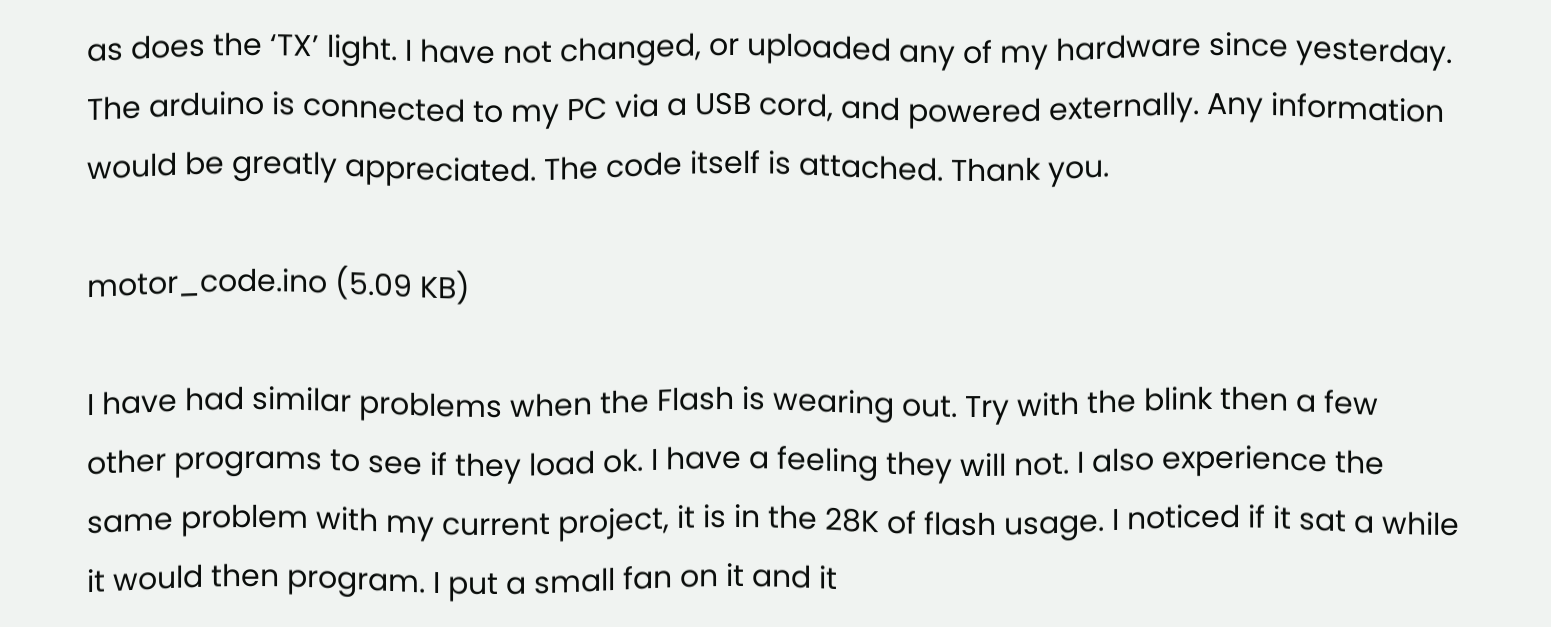as does the ‘TX’ light. I have not changed, or uploaded any of my hardware since yesterday. The arduino is connected to my PC via a USB cord, and powered externally. Any information would be greatly appreciated. The code itself is attached. Thank you.

motor_code.ino (5.09 KB)

I have had similar problems when the Flash is wearing out. Try with the blink then a few other programs to see if they load ok. I have a feeling they will not. I also experience the same problem with my current project, it is in the 28K of flash usage. I noticed if it sat a while it would then program. I put a small fan on it and it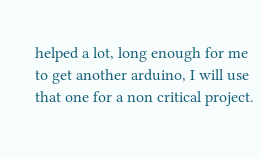helped a lot, long enough for me to get another arduino, I will use that one for a non critical project.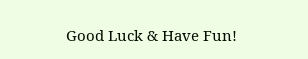Good Luck & Have Fun!